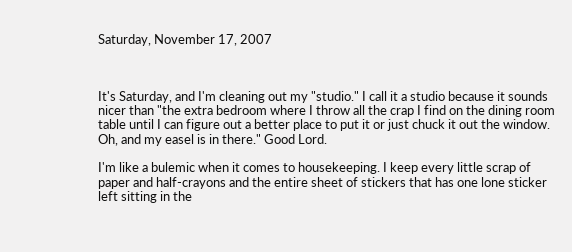Saturday, November 17, 2007



It's Saturday, and I'm cleaning out my "studio." I call it a studio because it sounds nicer than "the extra bedroom where I throw all the crap I find on the dining room table until I can figure out a better place to put it or just chuck it out the window. Oh, and my easel is in there." Good Lord.

I'm like a bulemic when it comes to housekeeping. I keep every little scrap of paper and half-crayons and the entire sheet of stickers that has one lone sticker left sitting in the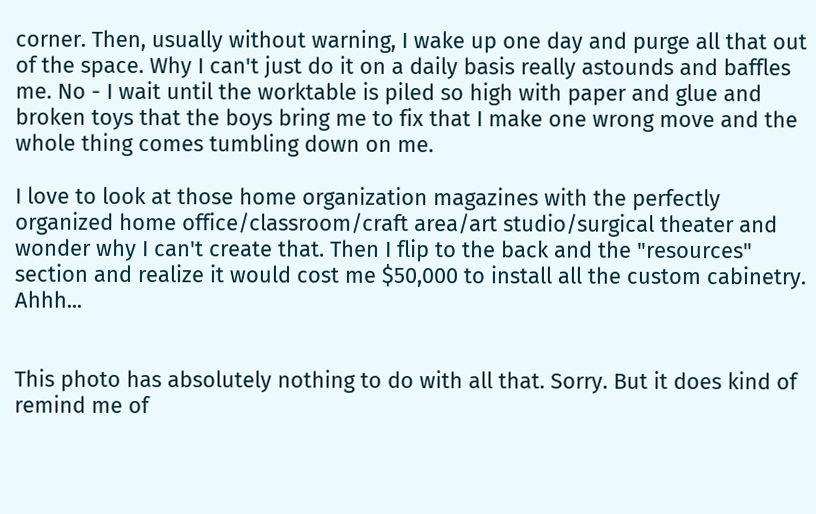corner. Then, usually without warning, I wake up one day and purge all that out of the space. Why I can't just do it on a daily basis really astounds and baffles me. No - I wait until the worktable is piled so high with paper and glue and broken toys that the boys bring me to fix that I make one wrong move and the whole thing comes tumbling down on me.

I love to look at those home organization magazines with the perfectly organized home office/classroom/craft area/art studio/surgical theater and wonder why I can't create that. Then I flip to the back and the "resources" section and realize it would cost me $50,000 to install all the custom cabinetry. Ahhh...


This photo has absolutely nothing to do with all that. Sorry. But it does kind of remind me of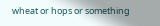wheat or hops or something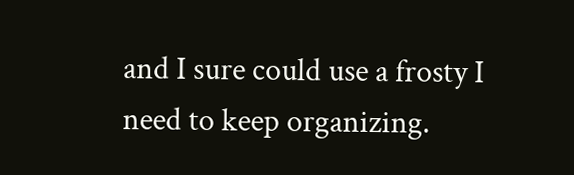and I sure could use a frosty I need to keep organizing.